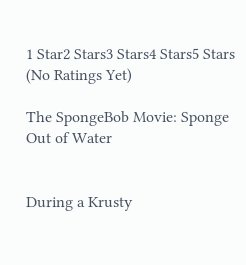1 Star2 Stars3 Stars4 Stars5 Stars (No Ratings Yet)

The SpongeBob Movie: Sponge Out of Water


During a Krusty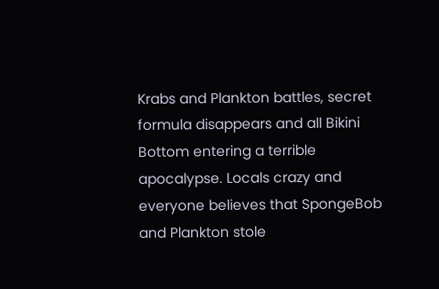Krabs and Plankton battles, secret formula disappears and all Bikini Bottom entering a terrible apocalypse. Locals crazy and everyone believes that SpongeBob and Plankton stole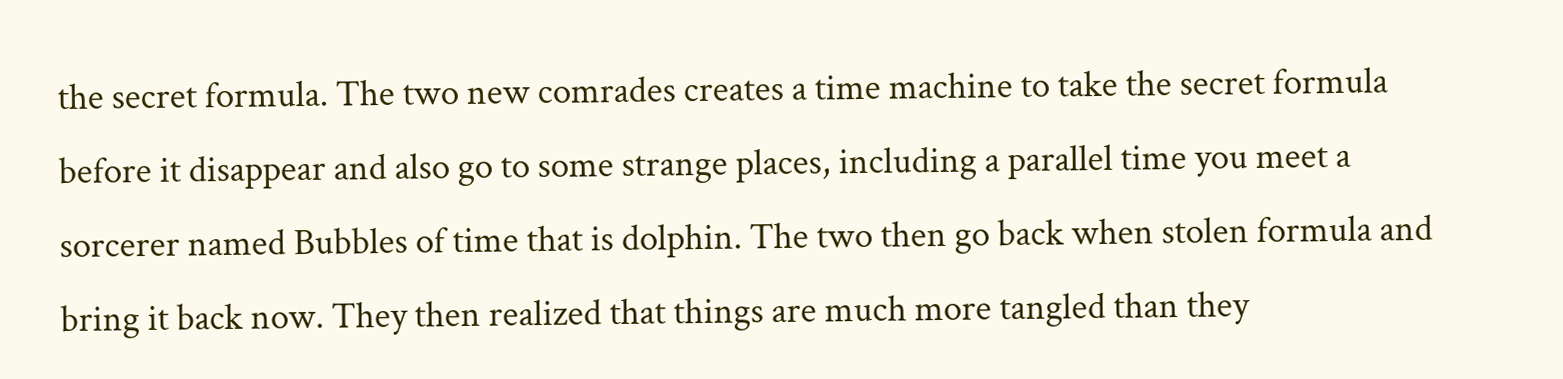the secret formula. The two new comrades creates a time machine to take the secret formula before it disappear and also go to some strange places, including a parallel time you meet a sorcerer named Bubbles of time that is dolphin. The two then go back when stolen formula and bring it back now. They then realized that things are much more tangled than they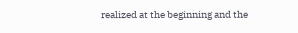realized at the beginning and the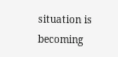situation is becoming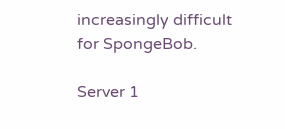increasingly difficult for SpongeBob.

Server 1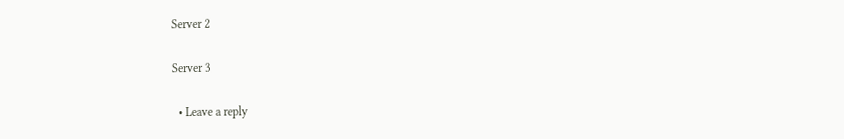Server 2

Server 3

  • Leave a reply